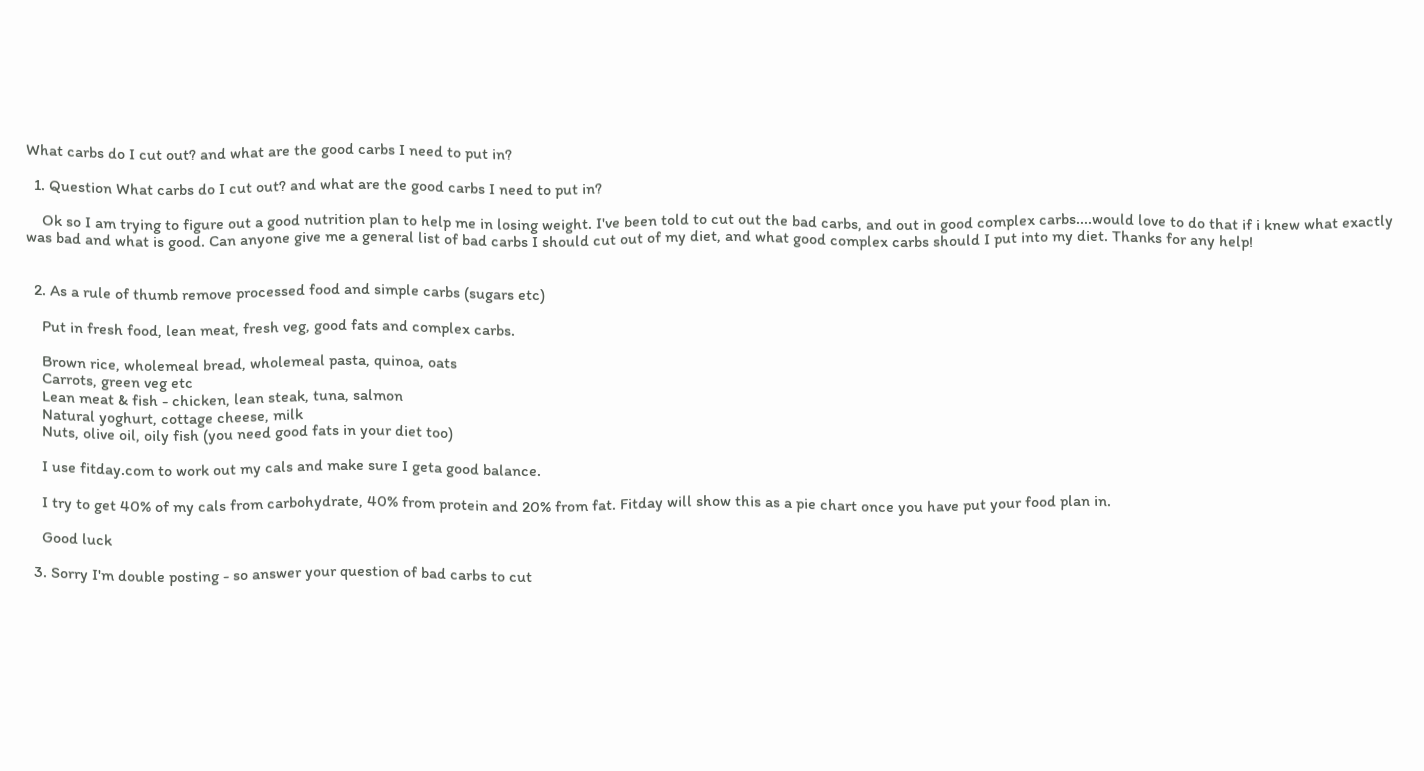What carbs do I cut out? and what are the good carbs I need to put in?

  1. Question What carbs do I cut out? and what are the good carbs I need to put in?

    Ok so I am trying to figure out a good nutrition plan to help me in losing weight. I've been told to cut out the bad carbs, and out in good complex carbs....would love to do that if i knew what exactly was bad and what is good. Can anyone give me a general list of bad carbs I should cut out of my diet, and what good complex carbs should I put into my diet. Thanks for any help!


  2. As a rule of thumb remove processed food and simple carbs (sugars etc)

    Put in fresh food, lean meat, fresh veg, good fats and complex carbs.

    Brown rice, wholemeal bread, wholemeal pasta, quinoa, oats
    Carrots, green veg etc
    Lean meat & fish - chicken, lean steak, tuna, salmon
    Natural yoghurt, cottage cheese, milk
    Nuts, olive oil, oily fish (you need good fats in your diet too)

    I use fitday.com to work out my cals and make sure I geta good balance.

    I try to get 40% of my cals from carbohydrate, 40% from protein and 20% from fat. Fitday will show this as a pie chart once you have put your food plan in.

    Good luck

  3. Sorry I'm double posting - so answer your question of bad carbs to cut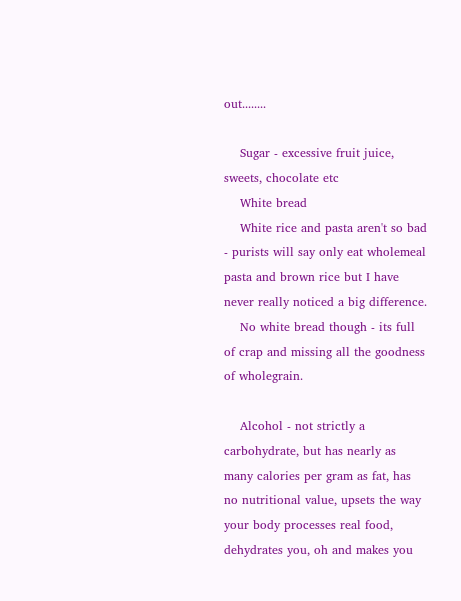out........

    Sugar - excessive fruit juice, sweets, chocolate etc
    White bread
    White rice and pasta aren't so bad - purists will say only eat wholemeal pasta and brown rice but I have never really noticed a big difference.
    No white bread though - its full of crap and missing all the goodness of wholegrain.

    Alcohol - not strictly a carbohydrate, but has nearly as many calories per gram as fat, has no nutritional value, upsets the way your body processes real food, dehydrates you, oh and makes you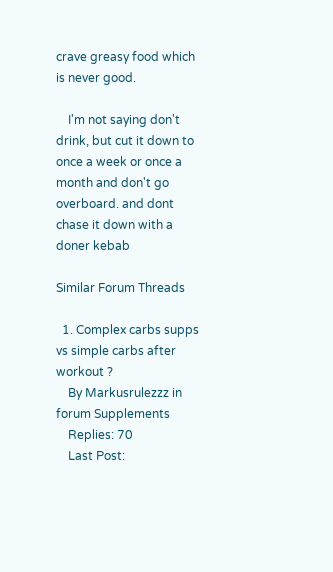crave greasy food which is never good.

    I'm not saying don't drink, but cut it down to once a week or once a month and don't go overboard. and dont chase it down with a doner kebab

Similar Forum Threads

  1. Complex carbs supps vs simple carbs after workout ?
    By Markusrulezzz in forum Supplements
    Replies: 70
    Last Post: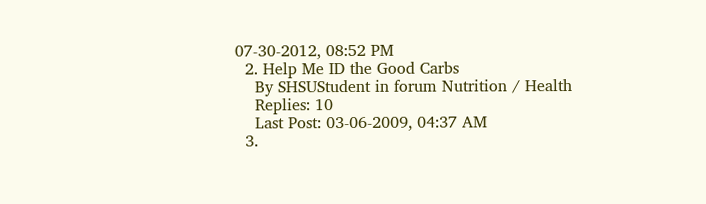07-30-2012, 08:52 PM
  2. Help Me ID the Good Carbs
    By SHSUStudent in forum Nutrition / Health
    Replies: 10
    Last Post: 03-06-2009, 04:37 AM
  3.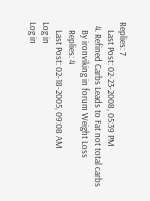Replies: 7
    Last Post: 02-23-2008, 05:39 PM
  4. Refined Carbs Leads to Fat not total carbs
    By ironviking in forum Weight Loss
    Replies: 4
    Last Post: 02-18-2005, 09:08 AM
Log in
Log in